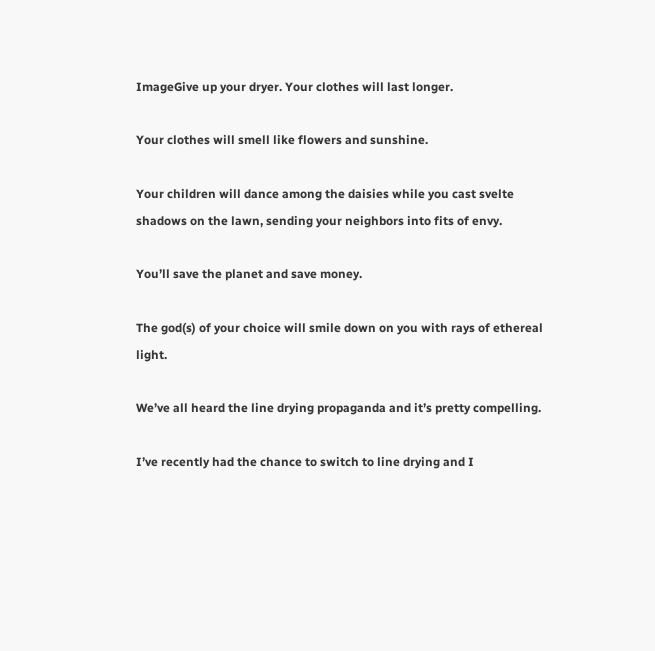ImageGive up your dryer. Your clothes will last longer.

Your clothes will smell like flowers and sunshine.

Your children will dance among the daisies while you cast svelte shadows on the lawn, sending your neighbors into fits of envy.

You’ll save the planet and save money.

The god(s) of your choice will smile down on you with rays of ethereal light.

We’ve all heard the line drying propaganda and it’s pretty compelling.

I’ve recently had the chance to switch to line drying and I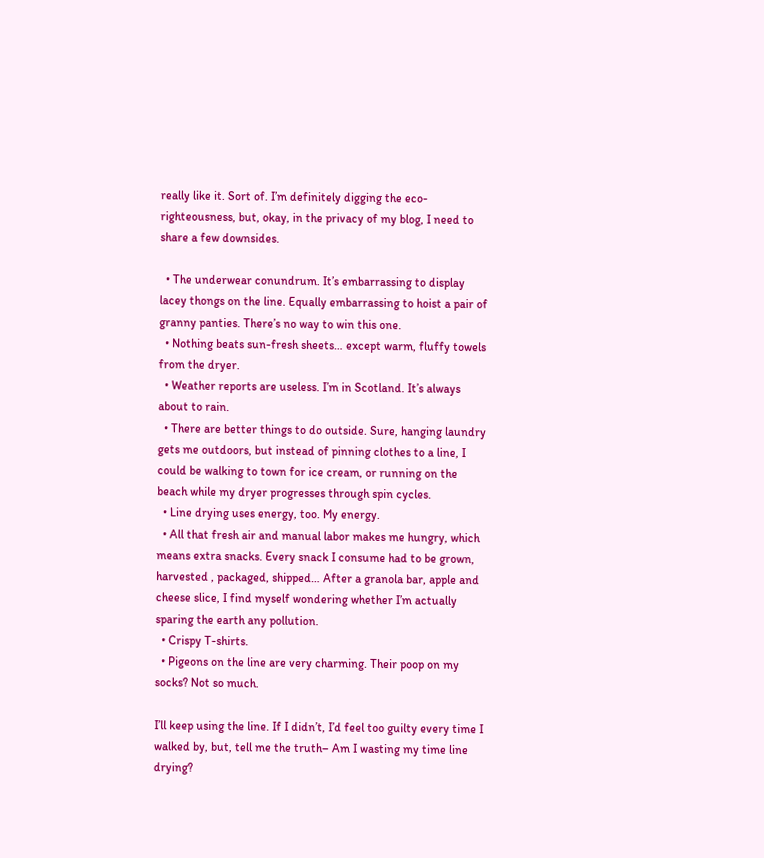really like it. Sort of. I’m definitely digging the eco-righteousness, but, okay, in the privacy of my blog, I need to share a few downsides.

  • The underwear conundrum. It’s embarrassing to display lacey thongs on the line. Equally embarrassing to hoist a pair of granny panties. There’s no way to win this one.
  • Nothing beats sun-fresh sheets… except warm, fluffy towels from the dryer.
  • Weather reports are useless. I’m in Scotland. It’s always about to rain.
  • There are better things to do outside. Sure, hanging laundry gets me outdoors, but instead of pinning clothes to a line, I could be walking to town for ice cream, or running on the beach while my dryer progresses through spin cycles.
  • Line drying uses energy, too. My energy.
  • All that fresh air and manual labor makes me hungry, which means extra snacks. Every snack I consume had to be grown, harvested , packaged, shipped… After a granola bar, apple and cheese slice, I find myself wondering whether I’m actually sparing the earth any pollution.
  • Crispy T-shirts.
  • Pigeons on the line are very charming. Their poop on my socks? Not so much.

I’ll keep using the line. If I didn’t, I’d feel too guilty every time I walked by, but, tell me the truth– Am I wasting my time line drying?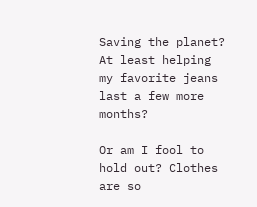Saving the planet? At least helping my favorite jeans last a few more months?

Or am I fool to hold out? Clothes are so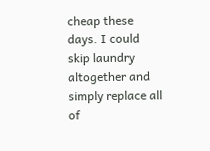cheap these days. I could skip laundry altogether and simply replace all of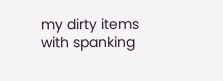my dirty items with spanking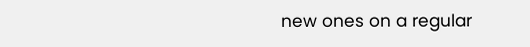new ones on a regular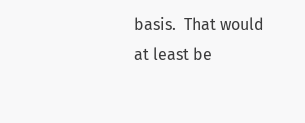basis.  That would at least be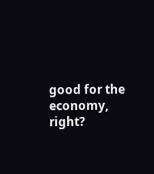good for the economy, right?